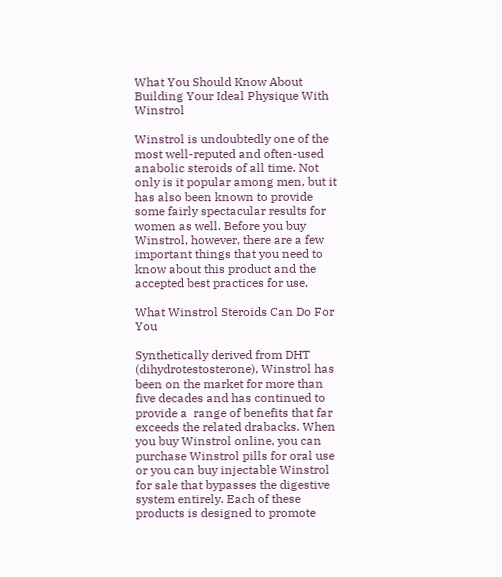What You Should Know About Building Your Ideal Physique With Winstrol

Winstrol is undoubtedly one of the most well-reputed and often-used anabolic steroids of all time. Not only is it popular among men, but it has also been known to provide some fairly spectacular results for women as well. Before you buy Winstrol, however, there are a few important things that you need to know about this product and the accepted best practices for use.

What Winstrol Steroids Can Do For You

Synthetically derived from DHT (dihydrotestosterone), Winstrol has been on the market for more than five decades and has continued to provide a  range of benefits that far exceeds the related drabacks. When you buy Winstrol online, you can purchase Winstrol pills for oral use or you can buy injectable Winstrol for sale that bypasses the digestive system entirely. Each of these products is designed to promote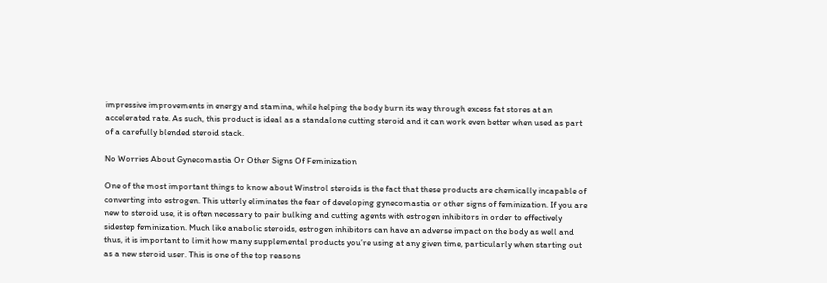impressive improvements in energy and stamina, while helping the body burn its way through excess fat stores at an accelerated rate. As such, this product is ideal as a standalone cutting steroid and it can work even better when used as part of a carefully blended steroid stack.

No Worries About Gynecomastia Or Other Signs Of Feminization

One of the most important things to know about Winstrol steroids is the fact that these products are chemically incapable of converting into estrogen. This utterly eliminates the fear of developing gynecomastia or other signs of feminization. If you are new to steroid use, it is often necessary to pair bulking and cutting agents with estrogen inhibitors in order to effectively sidestep feminization. Much like anabolic steroids, estrogen inhibitors can have an adverse impact on the body as well and thus, it is important to limit how many supplemental products you’re using at any given time, particularly when starting out as a new steroid user. This is one of the top reasons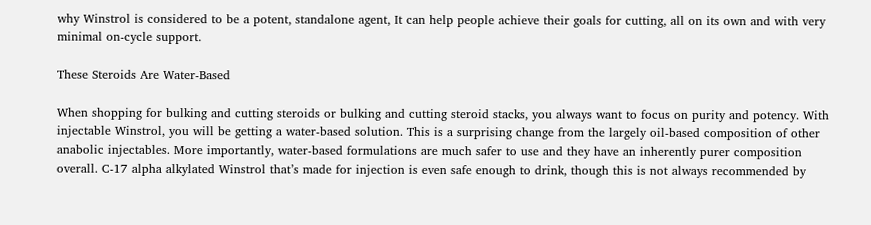why Winstrol is considered to be a potent, standalone agent, It can help people achieve their goals for cutting, all on its own and with very minimal on-cycle support.

These Steroids Are Water-Based

When shopping for bulking and cutting steroids or bulking and cutting steroid stacks, you always want to focus on purity and potency. With injectable Winstrol, you will be getting a water-based solution. This is a surprising change from the largely oil-based composition of other anabolic injectables. More importantly, water-based formulations are much safer to use and they have an inherently purer composition overall. C-17 alpha alkylated Winstrol that’s made for injection is even safe enough to drink, though this is not always recommended by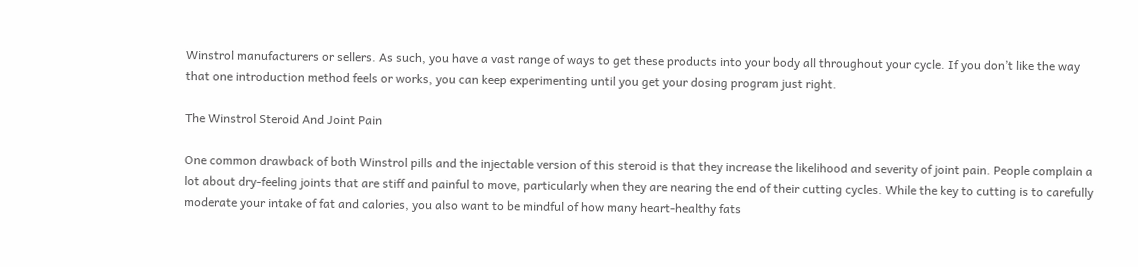Winstrol manufacturers or sellers. As such, you have a vast range of ways to get these products into your body all throughout your cycle. If you don’t like the way that one introduction method feels or works, you can keep experimenting until you get your dosing program just right.

The Winstrol Steroid And Joint Pain

One common drawback of both Winstrol pills and the injectable version of this steroid is that they increase the likelihood and severity of joint pain. People complain a lot about dry-feeling joints that are stiff and painful to move, particularly when they are nearing the end of their cutting cycles. While the key to cutting is to carefully moderate your intake of fat and calories, you also want to be mindful of how many heart-healthy fats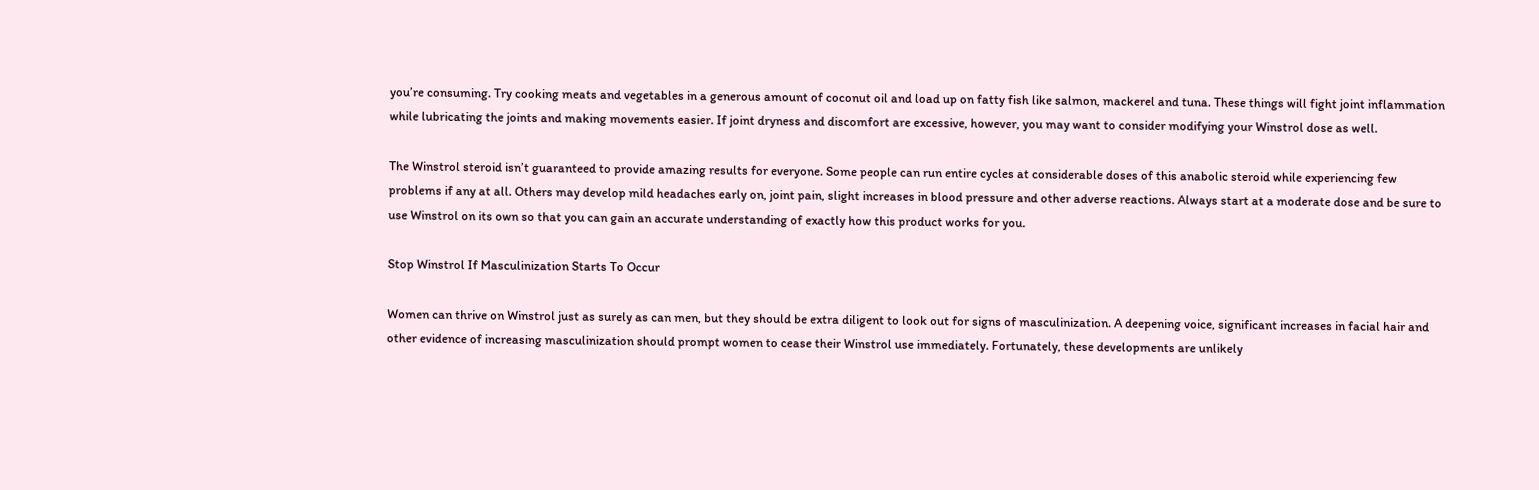you’re consuming. Try cooking meats and vegetables in a generous amount of coconut oil and load up on fatty fish like salmon, mackerel and tuna. These things will fight joint inflammation while lubricating the joints and making movements easier. If joint dryness and discomfort are excessive, however, you may want to consider modifying your Winstrol dose as well.

The Winstrol steroid isn’t guaranteed to provide amazing results for everyone. Some people can run entire cycles at considerable doses of this anabolic steroid while experiencing few problems if any at all. Others may develop mild headaches early on, joint pain, slight increases in blood pressure and other adverse reactions. Always start at a moderate dose and be sure to use Winstrol on its own so that you can gain an accurate understanding of exactly how this product works for you.

Stop Winstrol If Masculinization Starts To Occur

Women can thrive on Winstrol just as surely as can men, but they should be extra diligent to look out for signs of masculinization. A deepening voice, significant increases in facial hair and other evidence of increasing masculinization should prompt women to cease their Winstrol use immediately. Fortunately, these developments are unlikely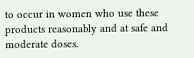to occur in women who use these products reasonably and at safe and moderate doses.